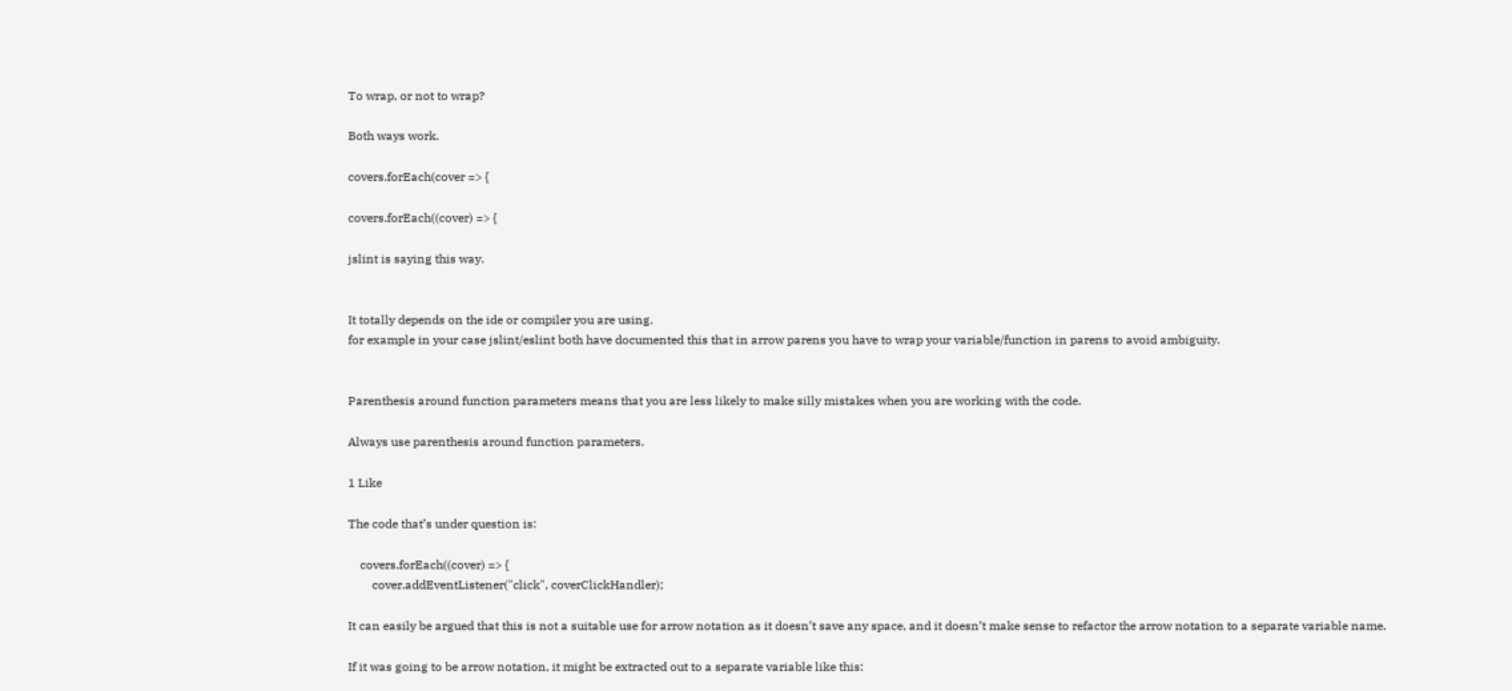To wrap, or not to wrap?

Both ways work.

covers.forEach(cover => {

covers.forEach((cover) => {

jslint is saying this way.


It totally depends on the ide or compiler you are using.
for example in your case jslint/eslint both have documented this that in arrow parens you have to wrap your variable/function in parens to avoid ambiguity.


Parenthesis around function parameters means that you are less likely to make silly mistakes when you are working with the code.

Always use parenthesis around function parameters.

1 Like

The code that’s under question is:

    covers.forEach((cover) => {
        cover.addEventListener("click", coverClickHandler);

It can easily be argued that this is not a suitable use for arrow notation as it doesn’t save any space, and it doesn’t make sense to refactor the arrow notation to a separate variable name.

If it was going to be arrow notation, it might be extracted out to a separate variable like this: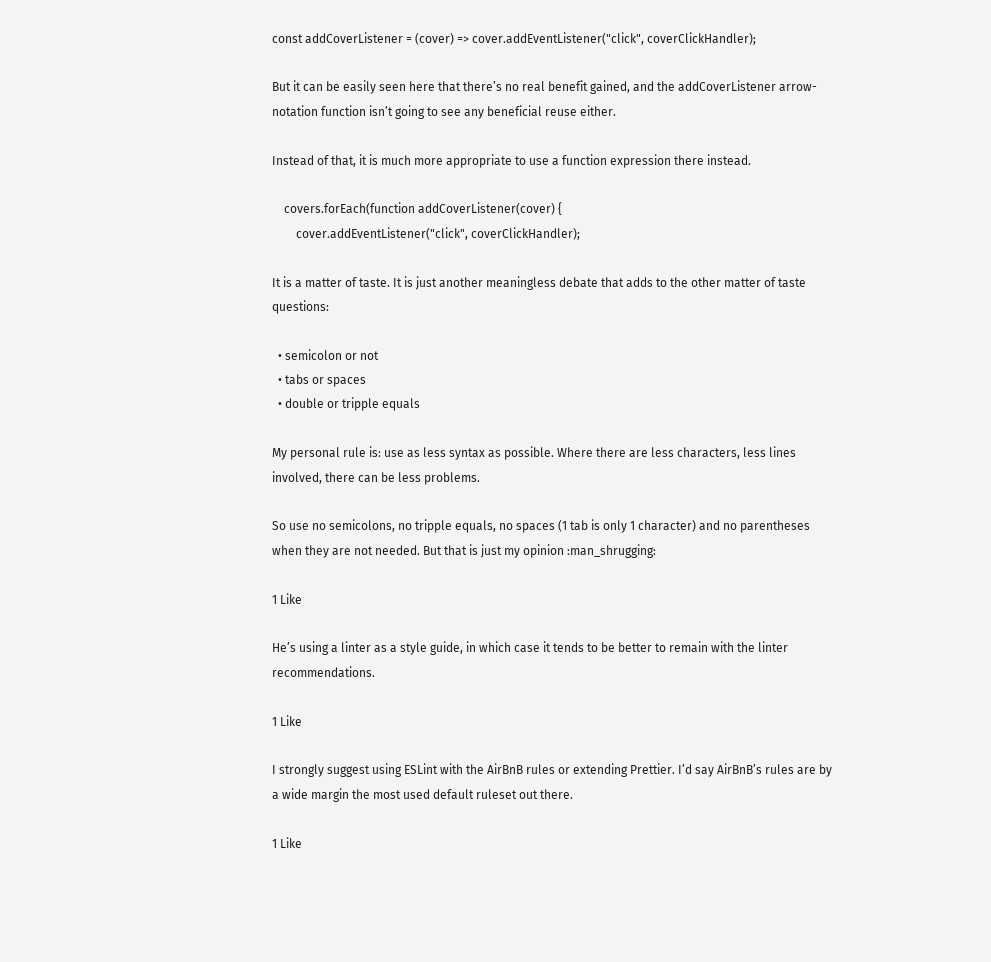const addCoverListener = (cover) => cover.addEventListener("click", coverClickHandler);

But it can be easily seen here that there’s no real benefit gained, and the addCoverListener arrow-notation function isn’t going to see any beneficial reuse either.

Instead of that, it is much more appropriate to use a function expression there instead.

    covers.forEach(function addCoverListener(cover) {
        cover.addEventListener("click", coverClickHandler);

It is a matter of taste. It is just another meaningless debate that adds to the other matter of taste questions:

  • semicolon or not
  • tabs or spaces
  • double or tripple equals

My personal rule is: use as less syntax as possible. Where there are less characters, less lines involved, there can be less problems.

So use no semicolons, no tripple equals, no spaces (1 tab is only 1 character) and no parentheses when they are not needed. But that is just my opinion :man_shrugging:

1 Like

He’s using a linter as a style guide, in which case it tends to be better to remain with the linter recommendations.

1 Like

I strongly suggest using ESLint with the AirBnB rules or extending Prettier. I’d say AirBnB’s rules are by a wide margin the most used default ruleset out there.

1 Like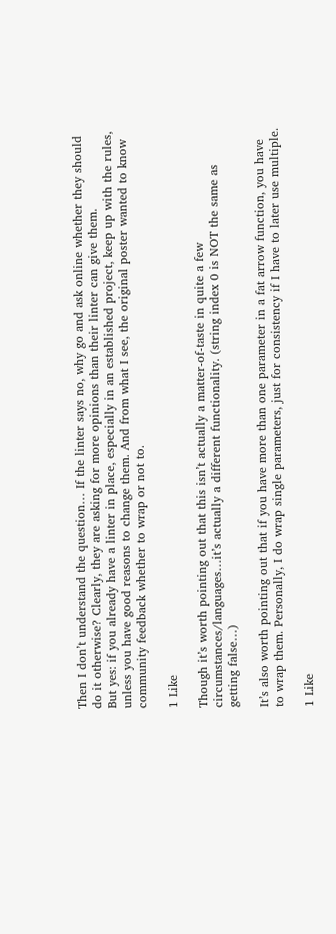Then I don’t understand the question… If the linter says no, why go and ask online whether they should do it otherwise? Clearly, they are asking for more opinions than their linter can give them.
But yes: if you already have a linter in place, especially in an established project, keep up with the rules, unless you have good reasons to change them. And from what I see, the original poster wanted to know community feedback whether to wrap or not to.

1 Like

Though it’s worth pointing out that this isn’t actually a matter-of-taste in quite a few circumstances/languages…it’s actually a different functionality. (string index 0 is NOT the same as getting false…)

It’s also worth pointing out that if you have more than one parameter in a fat arrow function, you have to wrap them. Personally, I do wrap single parameters, just for consistency if I have to later use multiple.

1 Like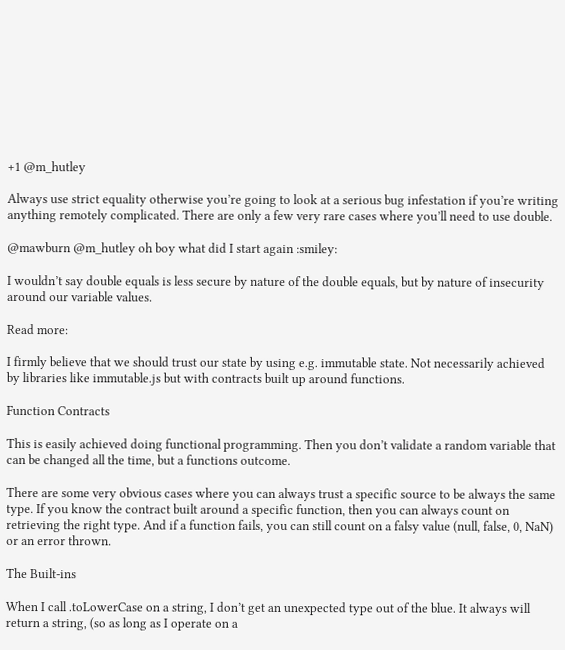+1 @m_hutley

Always use strict equality otherwise you’re going to look at a serious bug infestation if you’re writing anything remotely complicated. There are only a few very rare cases where you’ll need to use double.

@mawburn @m_hutley oh boy what did I start again :smiley:

I wouldn’t say double equals is less secure by nature of the double equals, but by nature of insecurity around our variable values.

Read more:

I firmly believe that we should trust our state by using e.g. immutable state. Not necessarily achieved by libraries like immutable.js but with contracts built up around functions.

Function Contracts

This is easily achieved doing functional programming. Then you don’t validate a random variable that can be changed all the time, but a functions outcome.

There are some very obvious cases where you can always trust a specific source to be always the same type. If you know the contract built around a specific function, then you can always count on retrieving the right type. And if a function fails, you can still count on a falsy value (null, false, 0, NaN) or an error thrown.

The Built-ins

When I call .toLowerCase on a string, I don’t get an unexpected type out of the blue. It always will return a string, (so as long as I operate on a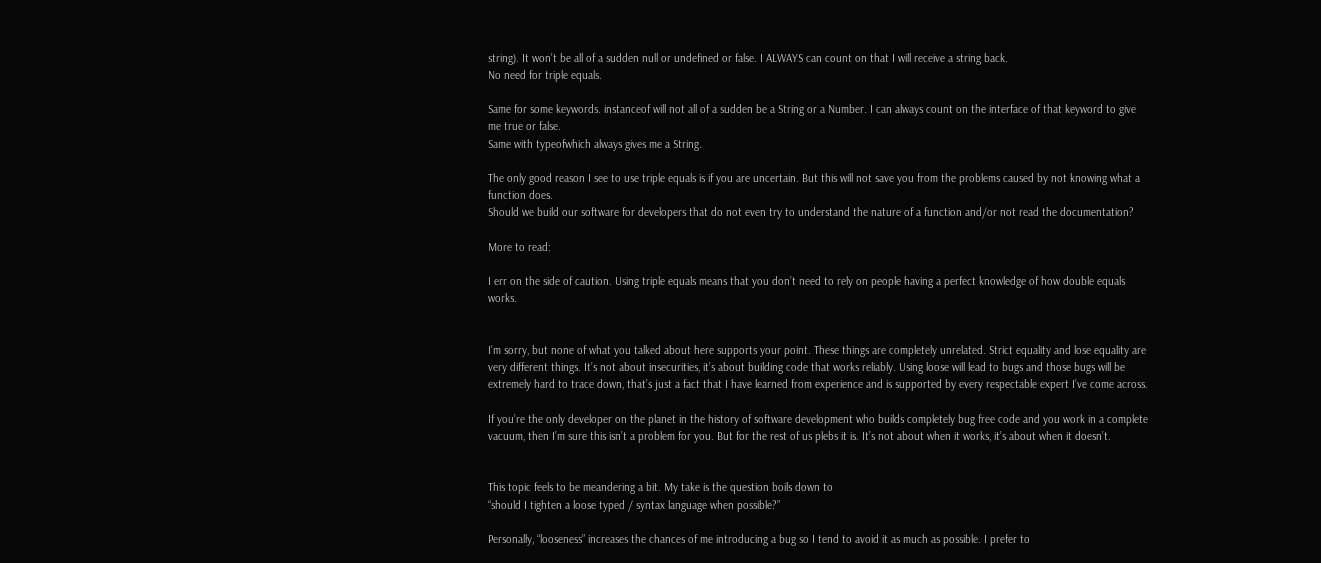string). It won’t be all of a sudden null or undefined or false. I ALWAYS can count on that I will receive a string back.
No need for triple equals.

Same for some keywords. instanceof will not all of a sudden be a String or a Number. I can always count on the interface of that keyword to give me true or false.
Same with typeofwhich always gives me a String.

The only good reason I see to use triple equals is if you are uncertain. But this will not save you from the problems caused by not knowing what a function does.
Should we build our software for developers that do not even try to understand the nature of a function and/or not read the documentation?

More to read:

I err on the side of caution. Using triple equals means that you don’t need to rely on people having a perfect knowledge of how double equals works.


I’m sorry, but none of what you talked about here supports your point. These things are completely unrelated. Strict equality and lose equality are very different things. It’s not about insecurities, it’s about building code that works reliably. Using loose will lead to bugs and those bugs will be extremely hard to trace down, that’s just a fact that I have learned from experience and is supported by every respectable expert I’ve come across.

If you’re the only developer on the planet in the history of software development who builds completely bug free code and you work in a complete vacuum, then I’m sure this isn’t a problem for you. But for the rest of us plebs it is. It’s not about when it works, it’s about when it doesn’t.


This topic feels to be meandering a bit. My take is the question boils down to
“should I tighten a loose typed / syntax language when possible?”

Personally, “looseness” increases the chances of me introducing a bug so I tend to avoid it as much as possible. I prefer to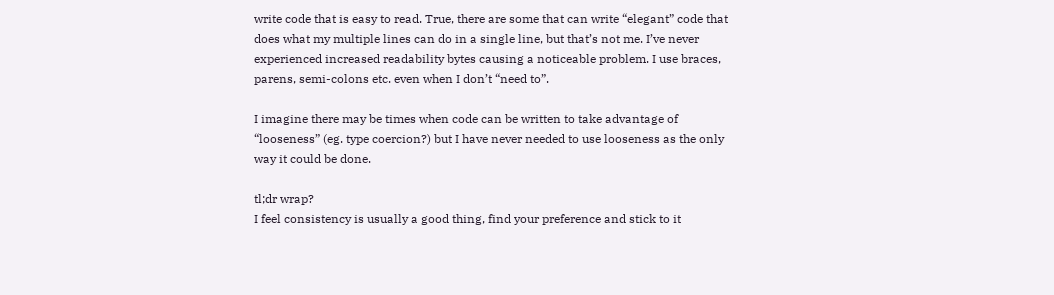write code that is easy to read. True, there are some that can write “elegant” code that does what my multiple lines can do in a single line, but that’s not me. I’ve never experienced increased readability bytes causing a noticeable problem. I use braces, parens, semi-colons etc. even when I don’t “need to”.

I imagine there may be times when code can be written to take advantage of “looseness” (eg. type coercion?) but I have never needed to use looseness as the only way it could be done.

tl;dr wrap?
I feel consistency is usually a good thing, find your preference and stick to it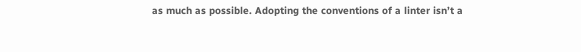as much as possible. Adopting the conventions of a linter isn’t a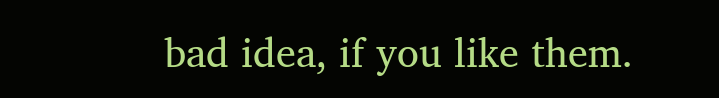bad idea, if you like them.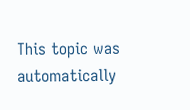This topic was automatically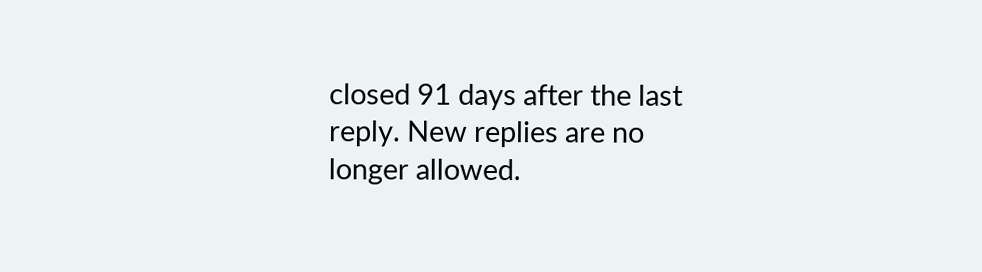closed 91 days after the last reply. New replies are no longer allowed.